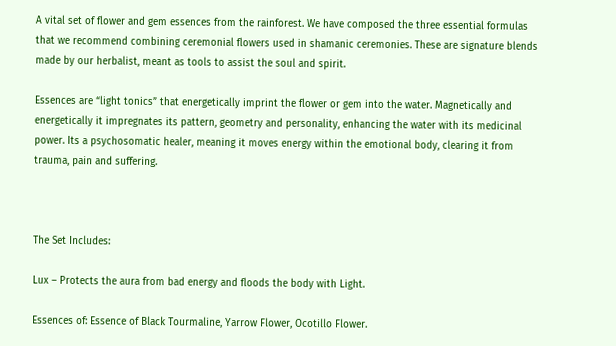A vital set of flower and gem essences from the rainforest. We have composed the three essential formulas that we recommend combining ceremonial flowers used in shamanic ceremonies. These are signature blends made by our herbalist, meant as tools to assist the soul and spirit.

Essences are “light tonics” that energetically imprint the flower or gem into the water. Magnetically and energetically it impregnates its pattern, geometry and personality, enhancing the water with its medicinal power. Its a psychosomatic healer, meaning it moves energy within the emotional body, clearing it from trauma, pain and suffering.



The Set Includes:

Lux – Protects the aura from bad energy and floods the body with Light.

Essences of: Essence of Black Tourmaline, Yarrow Flower, Ocotillo Flower.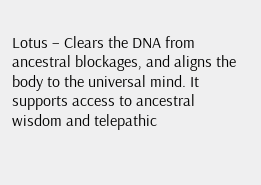Lotus – Clears the DNA from ancestral blockages, and aligns the body to the universal mind. It supports access to ancestral wisdom and telepathic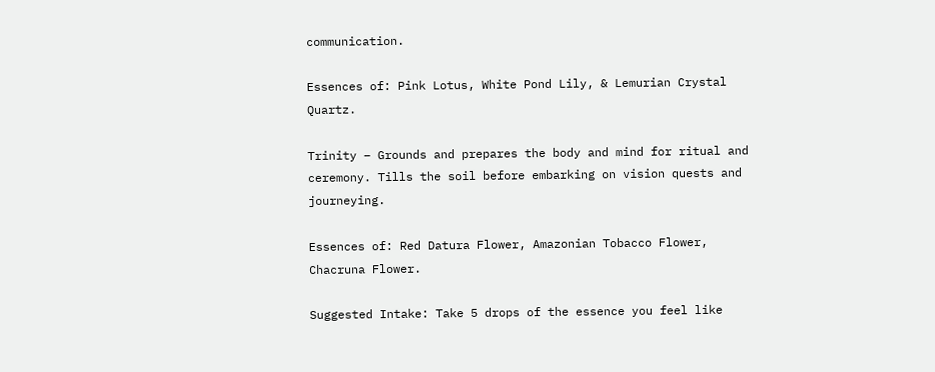communication.

Essences of: Pink Lotus, White Pond Lily, & Lemurian Crystal Quartz.

Trinity – Grounds and prepares the body and mind for ritual and ceremony. Tills the soil before embarking on vision quests and journeying.

Essences of: Red Datura Flower, Amazonian Tobacco Flower, Chacruna Flower.

Suggested Intake: Take 5 drops of the essence you feel like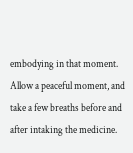embodying in that moment. Allow a peaceful moment, and take a few breaths before and after intaking the medicine.